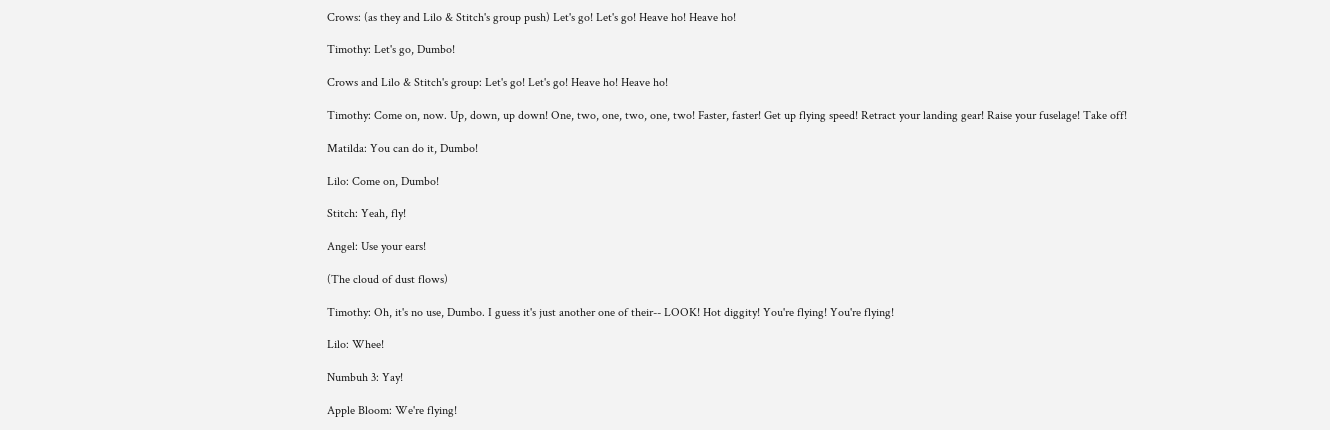Crows: (as they and Lilo & Stitch's group push) Let's go! Let's go! Heave ho! Heave ho!

Timothy: Let's go, Dumbo!

Crows and Lilo & Stitch's group: Let's go! Let's go! Heave ho! Heave ho!

Timothy: Come on, now. Up, down, up down! One, two, one, two, one, two! Faster, faster! Get up flying speed! Retract your landing gear! Raise your fuselage! Take off!

Matilda: You can do it, Dumbo!

Lilo: Come on, Dumbo!

Stitch: Yeah, fly!

Angel: Use your ears!

(The cloud of dust flows)

Timothy: Oh, it's no use, Dumbo. I guess it's just another one of their-- LOOK! Hot diggity! You're flying! You're flying!

Lilo: Whee!

Numbuh 3: Yay!

Apple Bloom: We're flying!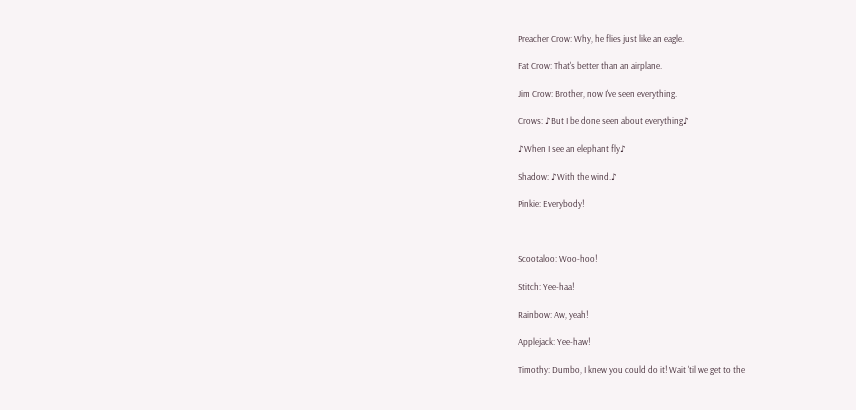Preacher Crow: Why, he flies just like an eagle.

Fat Crow: That's better than an airplane.

Jim Crow: Brother, now I've seen everything.

Crows: ♪But I be done seen about everything♪

♪When I see an elephant fly♪

Shadow: ♪With the wind.♪

Pinkie: Everybody!



Scootaloo: Woo-hoo!

Stitch: Yee-haa!

Rainbow: Aw, yeah!

Applejack: Yee-haw!

Timothy: Dumbo, I knew you could do it! Wait 'til we get to the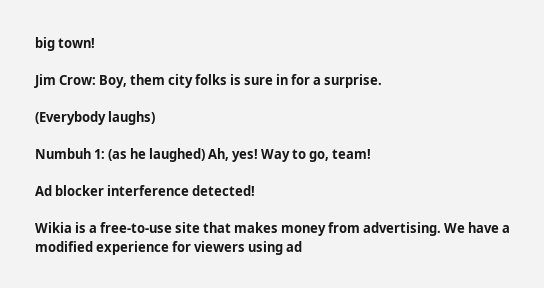big town!

Jim Crow: Boy, them city folks is sure in for a surprise.

(Everybody laughs)

Numbuh 1: (as he laughed) Ah, yes! Way to go, team!

Ad blocker interference detected!

Wikia is a free-to-use site that makes money from advertising. We have a modified experience for viewers using ad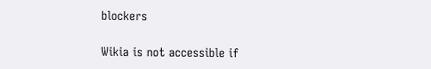blockers

Wikia is not accessible if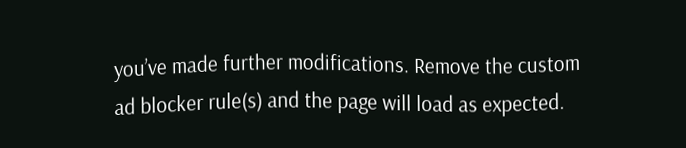you’ve made further modifications. Remove the custom ad blocker rule(s) and the page will load as expected.